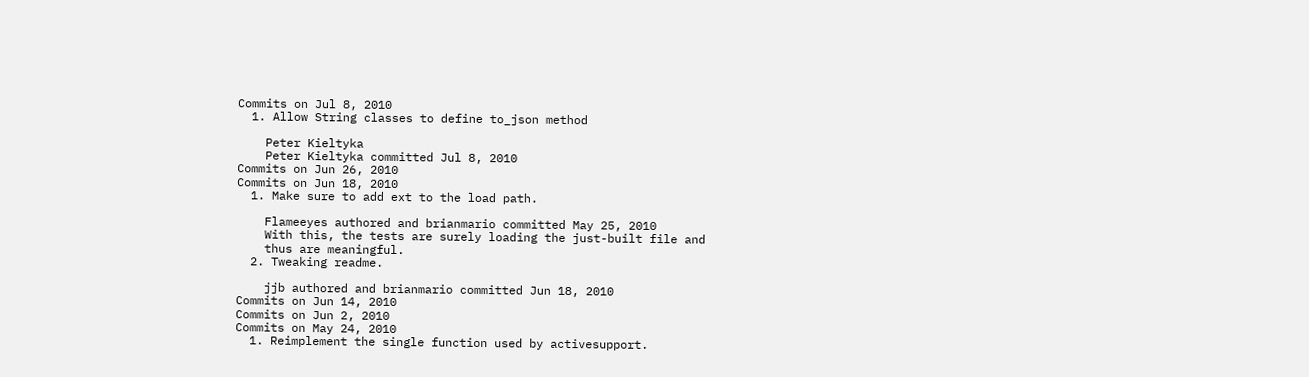Commits on Jul 8, 2010
  1. Allow String classes to define to_json method

    Peter Kieltyka
    Peter Kieltyka committed Jul 8, 2010
Commits on Jun 26, 2010
Commits on Jun 18, 2010
  1. Make sure to add ext to the load path.

    Flameeyes authored and brianmario committed May 25, 2010
    With this, the tests are surely loading the just-built file and
    thus are meaningful.
  2. Tweaking readme.

    jjb authored and brianmario committed Jun 18, 2010
Commits on Jun 14, 2010
Commits on Jun 2, 2010
Commits on May 24, 2010
  1. Reimplement the single function used by activesupport.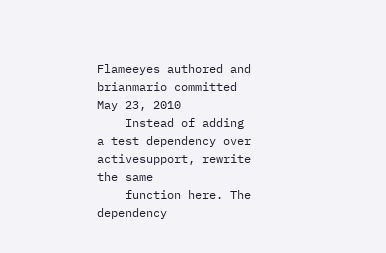Flameeyes authored and brianmario committed May 23, 2010
    Instead of adding a test dependency over activesupport, rewrite the same
    function here. The dependency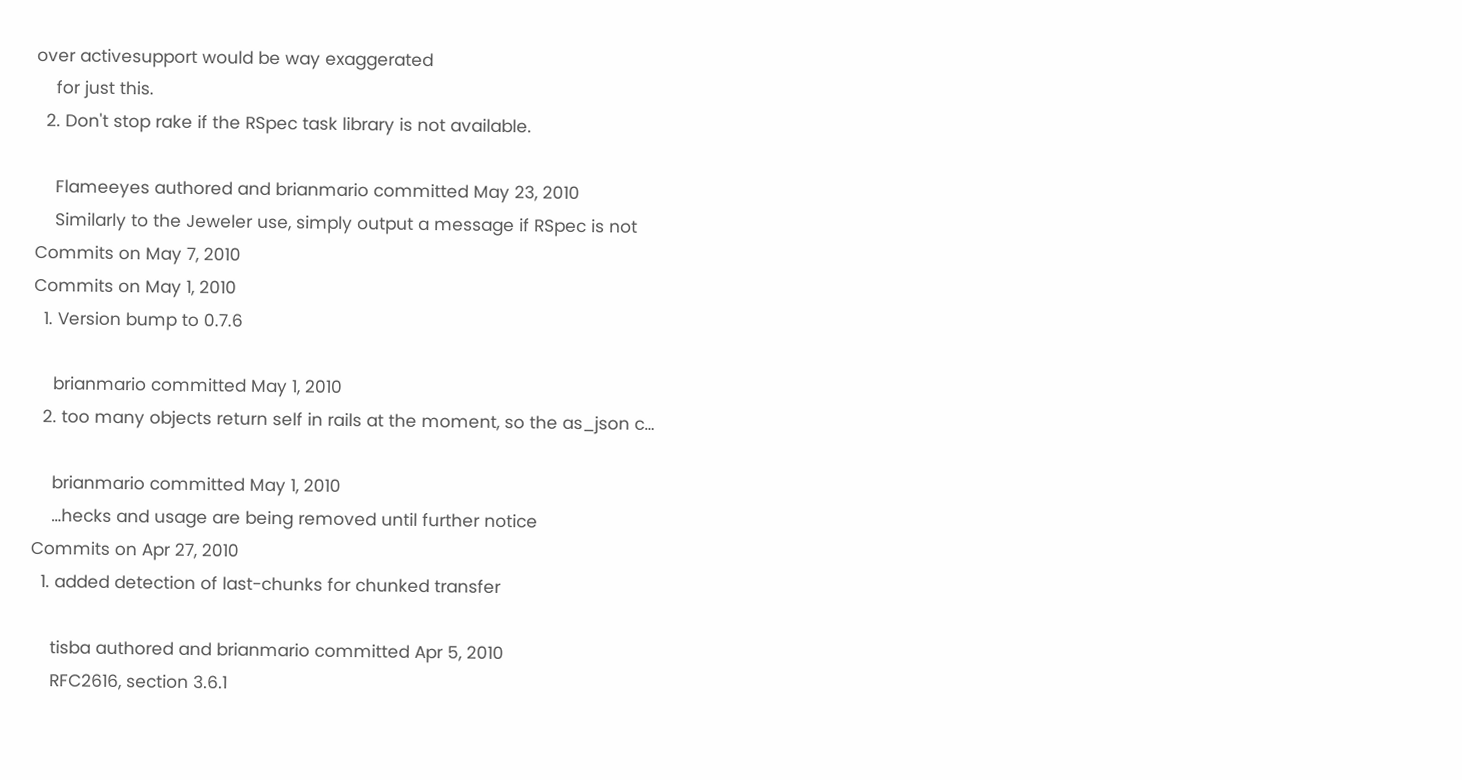over activesupport would be way exaggerated
    for just this.
  2. Don't stop rake if the RSpec task library is not available.

    Flameeyes authored and brianmario committed May 23, 2010
    Similarly to the Jeweler use, simply output a message if RSpec is not
Commits on May 7, 2010
Commits on May 1, 2010
  1. Version bump to 0.7.6

    brianmario committed May 1, 2010
  2. too many objects return self in rails at the moment, so the as_json c…

    brianmario committed May 1, 2010
    …hecks and usage are being removed until further notice
Commits on Apr 27, 2010
  1. added detection of last-chunks for chunked transfer

    tisba authored and brianmario committed Apr 5, 2010
    RFC2616, section 3.6.1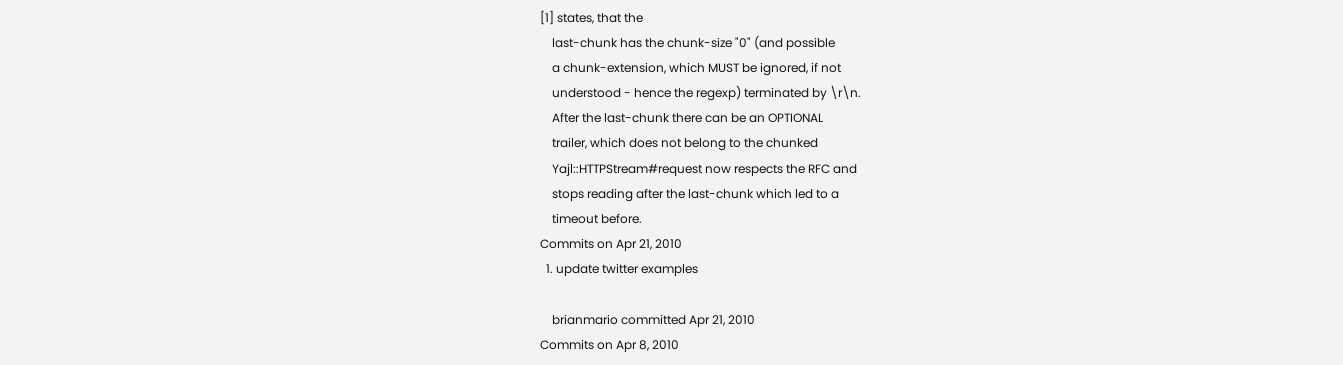[1] states, that the
    last-chunk has the chunk-size "0" (and possible
    a chunk-extension, which MUST be ignored, if not
    understood - hence the regexp) terminated by \r\n.
    After the last-chunk there can be an OPTIONAL
    trailer, which does not belong to the chunked
    Yajl::HTTPStream#request now respects the RFC and
    stops reading after the last-chunk which led to a
    timeout before.
Commits on Apr 21, 2010
  1. update twitter examples

    brianmario committed Apr 21, 2010
Commits on Apr 8, 2010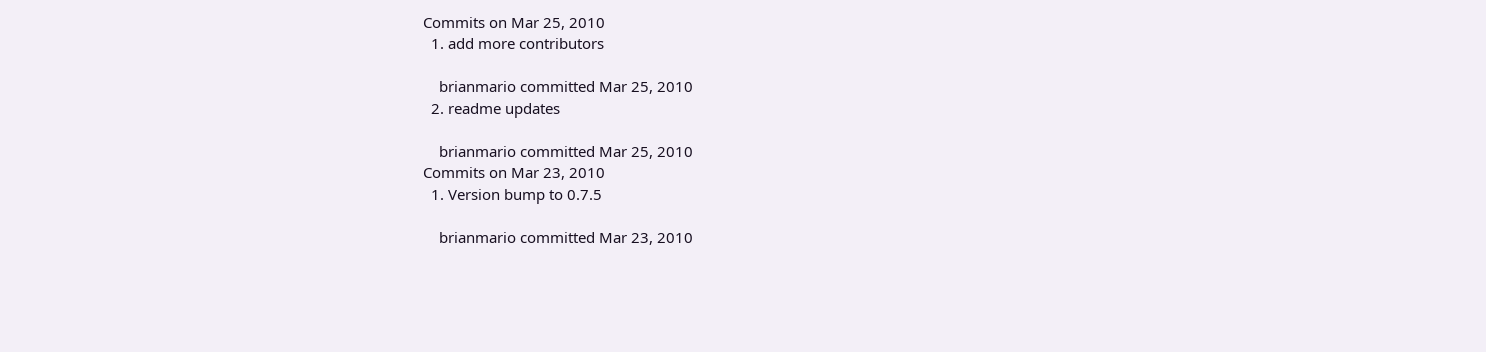Commits on Mar 25, 2010
  1. add more contributors

    brianmario committed Mar 25, 2010
  2. readme updates

    brianmario committed Mar 25, 2010
Commits on Mar 23, 2010
  1. Version bump to 0.7.5

    brianmario committed Mar 23, 2010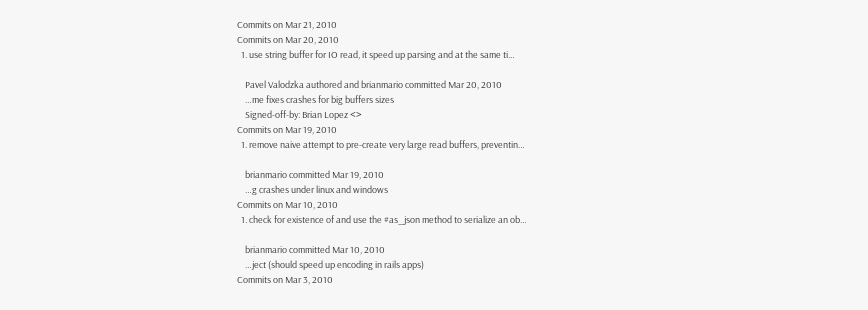Commits on Mar 21, 2010
Commits on Mar 20, 2010
  1. use string buffer for IO read, it speed up parsing and at the same ti…

    Pavel Valodzka authored and brianmario committed Mar 20, 2010
    …me fixes crashes for big buffers sizes
    Signed-off-by: Brian Lopez <>
Commits on Mar 19, 2010
  1. remove naive attempt to pre-create very large read buffers, preventin…

    brianmario committed Mar 19, 2010
    …g crashes under linux and windows
Commits on Mar 10, 2010
  1. check for existence of and use the #as_json method to serialize an ob…

    brianmario committed Mar 10, 2010
    …ject (should speed up encoding in rails apps)
Commits on Mar 3, 2010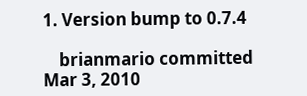1. Version bump to 0.7.4

    brianmario committed Mar 3, 2010